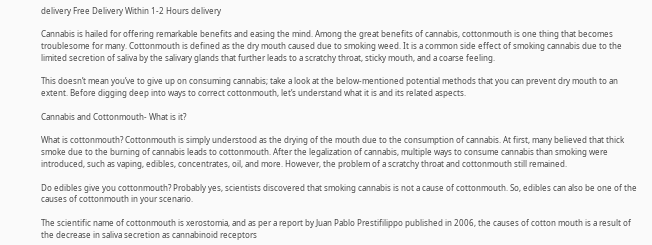delivery Free Delivery Within 1-2 Hours delivery

Cannabis is hailed for offering remarkable benefits and easing the mind. Among the great benefits of cannabis, cottonmouth is one thing that becomes troublesome for many. Cottonmouth is defined as the dry mouth caused due to smoking weed. It is a common side effect of smoking cannabis due to the limited secretion of saliva by the salivary glands that further leads to a scratchy throat, sticky mouth, and a coarse feeling.

This doesn’t mean you’ve to give up on consuming cannabis; take a look at the below-mentioned potential methods that you can prevent dry mouth to an extent. Before digging deep into ways to correct cottonmouth, let’s understand what it is and its related aspects.

Cannabis and Cottonmouth- What is it?

What is cottonmouth? Cottonmouth is simply understood as the drying of the mouth due to the consumption of cannabis. At first, many believed that thick smoke due to the burning of cannabis leads to cottonmouth. After the legalization of cannabis, multiple ways to consume cannabis than smoking were introduced, such as vaping, edibles, concentrates, oil, and more. However, the problem of a scratchy throat and cottonmouth still remained.

Do edibles give you cottonmouth? Probably yes, scientists discovered that smoking cannabis is not a cause of cottonmouth. So, edibles can also be one of the causes of cottonmouth in your scenario.

The scientific name of cottonmouth is xerostomia, and as per a report by Juan Pablo Prestifilippo published in 2006, the causes of cotton mouth is a result of the decrease in saliva secretion as cannabinoid receptors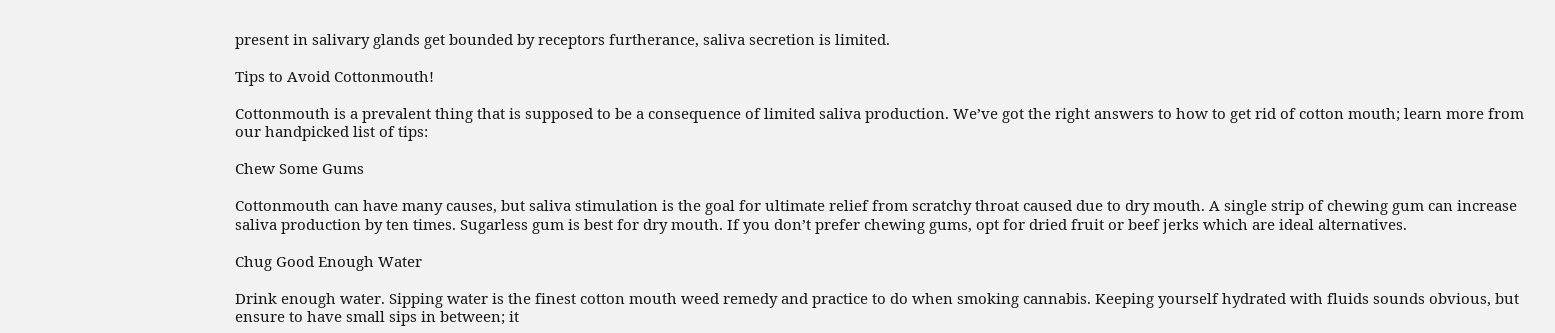present in salivary glands get bounded by receptors furtherance, saliva secretion is limited.

Tips to Avoid Cottonmouth!

Cottonmouth is a prevalent thing that is supposed to be a consequence of limited saliva production. We’ve got the right answers to how to get rid of cotton mouth; learn more from our handpicked list of tips:

Chew Some Gums

Cottonmouth can have many causes, but saliva stimulation is the goal for ultimate relief from scratchy throat caused due to dry mouth. A single strip of chewing gum can increase saliva production by ten times. Sugarless gum is best for dry mouth. If you don’t prefer chewing gums, opt for dried fruit or beef jerks which are ideal alternatives.

Chug Good Enough Water

Drink enough water. Sipping water is the finest cotton mouth weed remedy and practice to do when smoking cannabis. Keeping yourself hydrated with fluids sounds obvious, but ensure to have small sips in between; it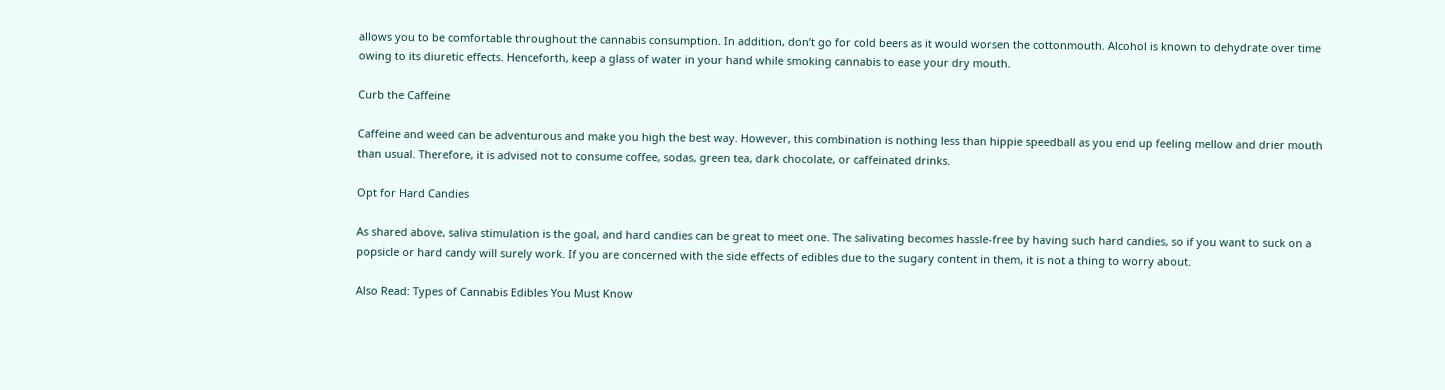allows you to be comfortable throughout the cannabis consumption. In addition, don’t go for cold beers as it would worsen the cottonmouth. Alcohol is known to dehydrate over time owing to its diuretic effects. Henceforth, keep a glass of water in your hand while smoking cannabis to ease your dry mouth.

Curb the Caffeine

Caffeine and weed can be adventurous and make you high the best way. However, this combination is nothing less than hippie speedball as you end up feeling mellow and drier mouth than usual. Therefore, it is advised not to consume coffee, sodas, green tea, dark chocolate, or caffeinated drinks.

Opt for Hard Candies

As shared above, saliva stimulation is the goal, and hard candies can be great to meet one. The salivating becomes hassle-free by having such hard candies, so if you want to suck on a popsicle or hard candy will surely work. If you are concerned with the side effects of edibles due to the sugary content in them, it is not a thing to worry about.

Also Read: Types of Cannabis Edibles You Must Know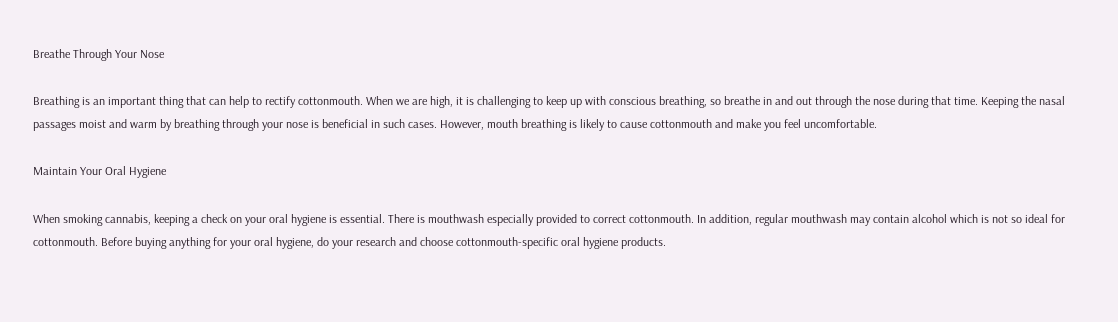Breathe Through Your Nose

Breathing is an important thing that can help to rectify cottonmouth. When we are high, it is challenging to keep up with conscious breathing, so breathe in and out through the nose during that time. Keeping the nasal passages moist and warm by breathing through your nose is beneficial in such cases. However, mouth breathing is likely to cause cottonmouth and make you feel uncomfortable.

Maintain Your Oral Hygiene

When smoking cannabis, keeping a check on your oral hygiene is essential. There is mouthwash especially provided to correct cottonmouth. In addition, regular mouthwash may contain alcohol which is not so ideal for cottonmouth. Before buying anything for your oral hygiene, do your research and choose cottonmouth-specific oral hygiene products.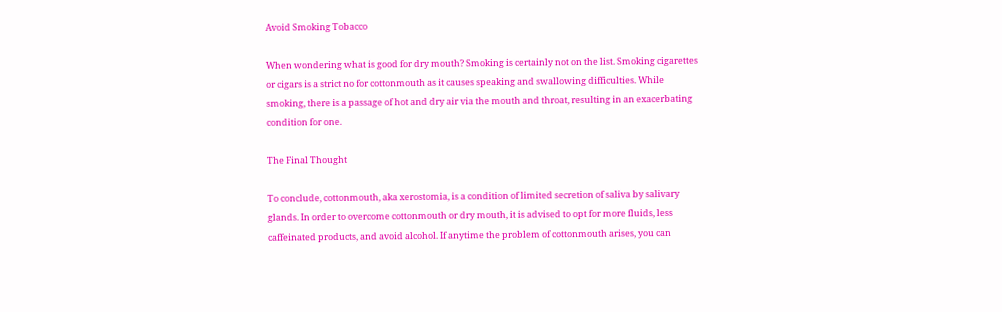Avoid Smoking Tobacco

When wondering what is good for dry mouth? Smoking is certainly not on the list. Smoking cigarettes or cigars is a strict no for cottonmouth as it causes speaking and swallowing difficulties. While smoking, there is a passage of hot and dry air via the mouth and throat, resulting in an exacerbating condition for one.

The Final Thought

To conclude, cottonmouth, aka xerostomia, is a condition of limited secretion of saliva by salivary glands. In order to overcome cottonmouth or dry mouth, it is advised to opt for more fluids, less caffeinated products, and avoid alcohol. If anytime the problem of cottonmouth arises, you can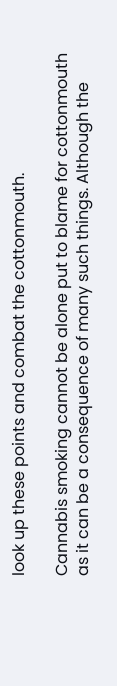look up these points and combat the cottonmouth.

Cannabis smoking cannot be alone put to blame for cottonmouth as it can be a consequence of many such things. Although the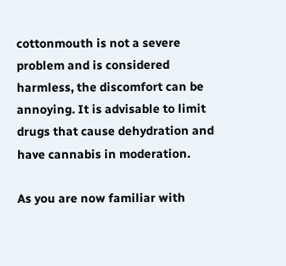cottonmouth is not a severe problem and is considered harmless, the discomfort can be annoying. It is advisable to limit drugs that cause dehydration and have cannabis in moderation.

As you are now familiar with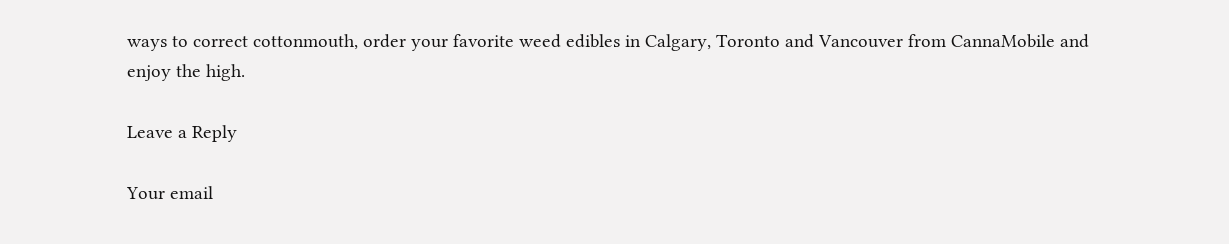ways to correct cottonmouth, order your favorite weed edibles in Calgary, Toronto and Vancouver from CannaMobile and enjoy the high.

Leave a Reply

Your email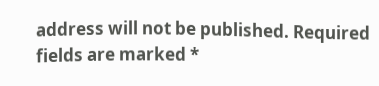address will not be published. Required fields are marked *